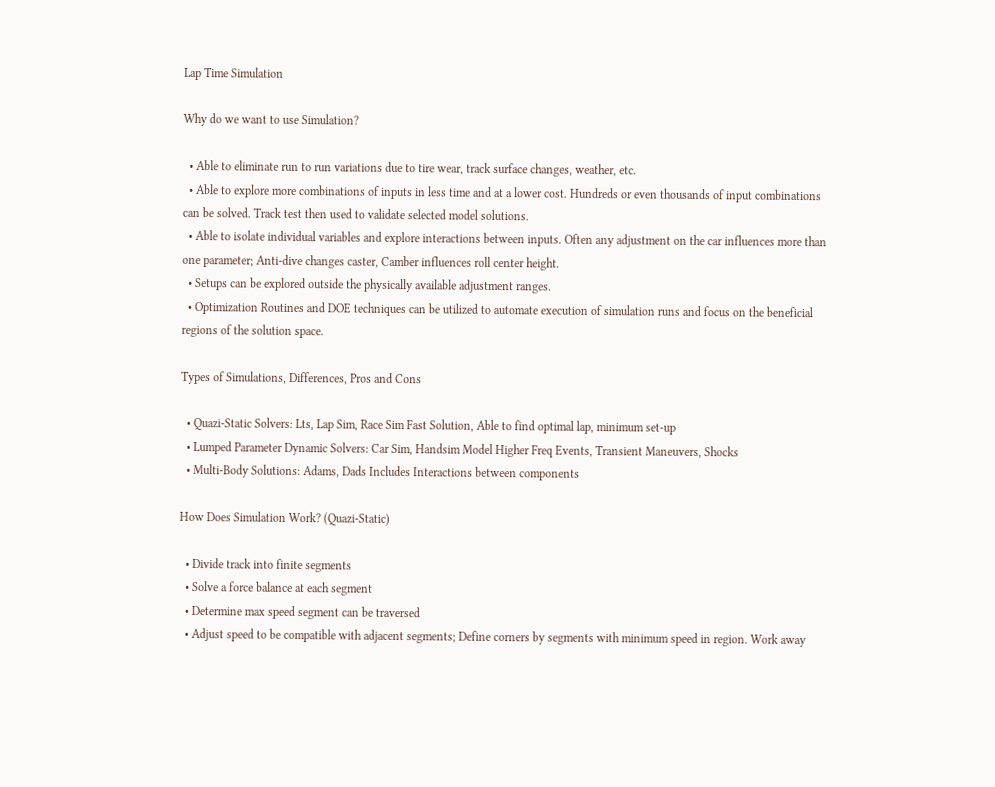Lap Time Simulation

Why do we want to use Simulation?

  • Able to eliminate run to run variations due to tire wear, track surface changes, weather, etc.
  • Able to explore more combinations of inputs in less time and at a lower cost. Hundreds or even thousands of input combinations can be solved. Track test then used to validate selected model solutions.
  • Able to isolate individual variables and explore interactions between inputs. Often any adjustment on the car influences more than one parameter; Anti-dive changes caster, Camber influences roll center height.
  • Setups can be explored outside the physically available adjustment ranges.
  • Optimization Routines and DOE techniques can be utilized to automate execution of simulation runs and focus on the beneficial regions of the solution space.

Types of Simulations, Differences, Pros and Cons

  • Quazi-Static Solvers: Lts, Lap Sim, Race Sim Fast Solution, Able to find optimal lap, minimum set-up
  • Lumped Parameter Dynamic Solvers: Car Sim, Handsim Model Higher Freq Events, Transient Maneuvers, Shocks
  • Multi-Body Solutions: Adams, Dads Includes Interactions between components

How Does Simulation Work? (Quazi-Static)

  • Divide track into finite segments
  • Solve a force balance at each segment
  • Determine max speed segment can be traversed
  • Adjust speed to be compatible with adjacent segments; Define corners by segments with minimum speed in region. Work away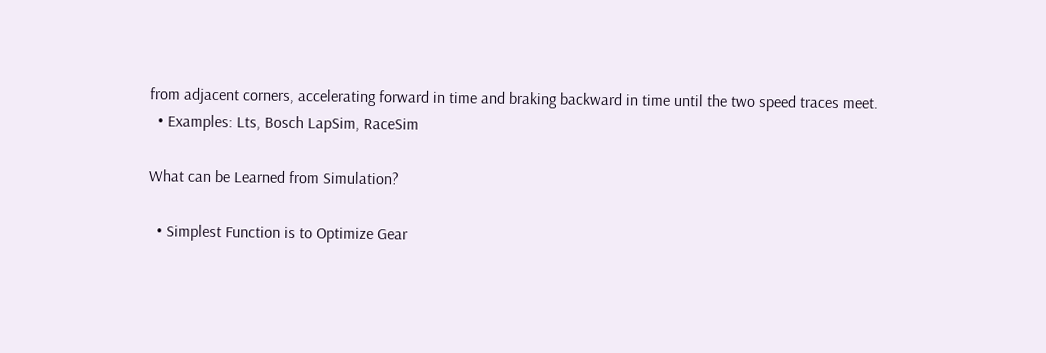from adjacent corners, accelerating forward in time and braking backward in time until the two speed traces meet.
  • Examples: Lts, Bosch LapSim, RaceSim

What can be Learned from Simulation?

  • Simplest Function is to Optimize Gear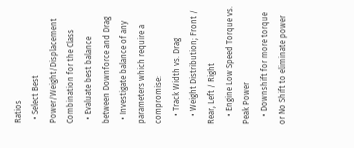Ratios
  • Select Best Power/Weight/Displacement Combination for the Class
  • Evaluate best balance between Downforce and Drag
  • Investigate balance of any parameters which require a compromise:
    • Track Width vs. Drag
    • Weight Distribution; Front / Rear, Left / Right
    • Engine Low Speed Torque vs. Peak Power
    • Downshift for more torque or No Shift to eliminate power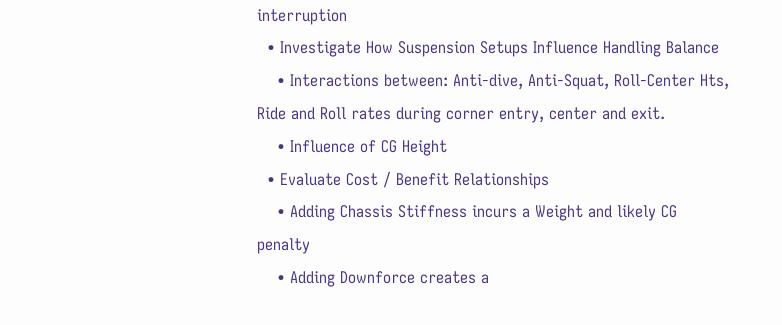interruption
  • Investigate How Suspension Setups Influence Handling Balance
    • Interactions between: Anti-dive, Anti-Squat, Roll-Center Hts, Ride and Roll rates during corner entry, center and exit.
    • Influence of CG Height
  • Evaluate Cost / Benefit Relationships
    • Adding Chassis Stiffness incurs a Weight and likely CG penalty
    • Adding Downforce creates a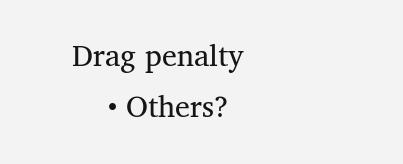Drag penalty
    • Others?